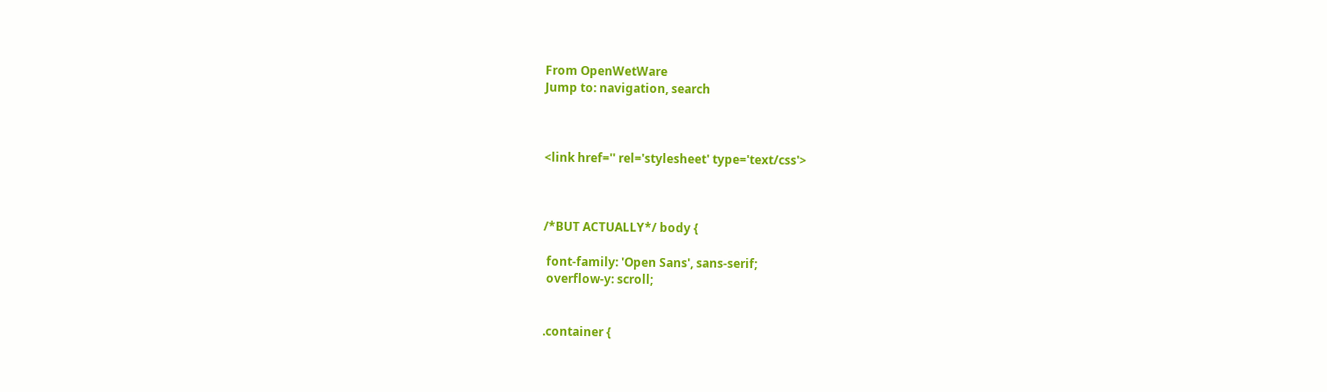From OpenWetWare
Jump to: navigation, search



<link href='' rel='stylesheet' type='text/css'>



/*BUT ACTUALLY*/ body {

 font-family: 'Open Sans', sans-serif;
 overflow-y: scroll;


.container {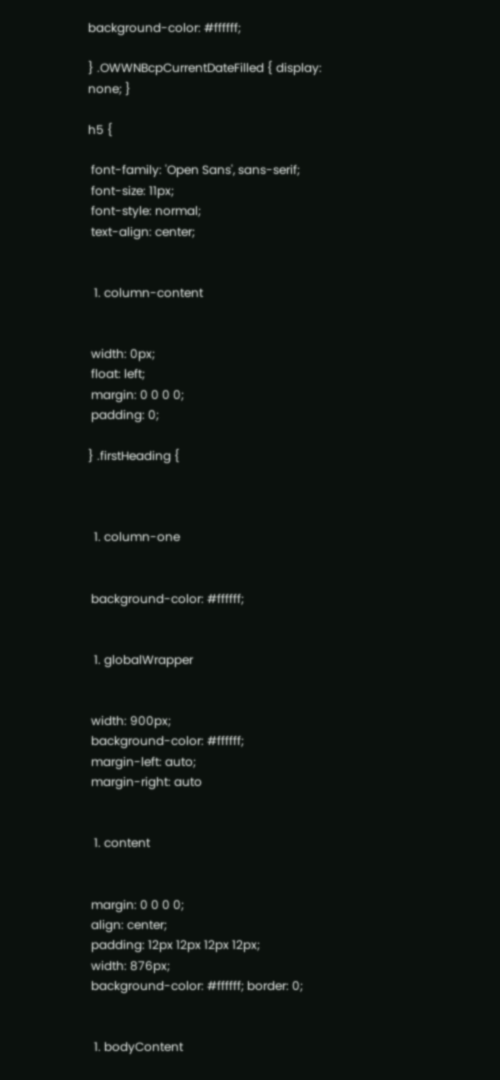background-color: #ffffff;

} .OWWNBcpCurrentDateFilled { display: none; }

h5 {

 font-family: 'Open Sans', sans-serif;
 font-size: 11px;
 font-style: normal;
 text-align: center;


  1. column-content


 width: 0px;
 float: left;
 margin: 0 0 0 0;
 padding: 0;

} .firstHeading {



  1. column-one


 background-color: #ffffff;


  1. globalWrapper


 width: 900px;
 background-color: #ffffff;
 margin-left: auto;
 margin-right: auto


  1. content


 margin: 0 0 0 0;
 align: center;
 padding: 12px 12px 12px 12px;
 width: 876px;
 background-color: #ffffff; border: 0;


  1. bodyContent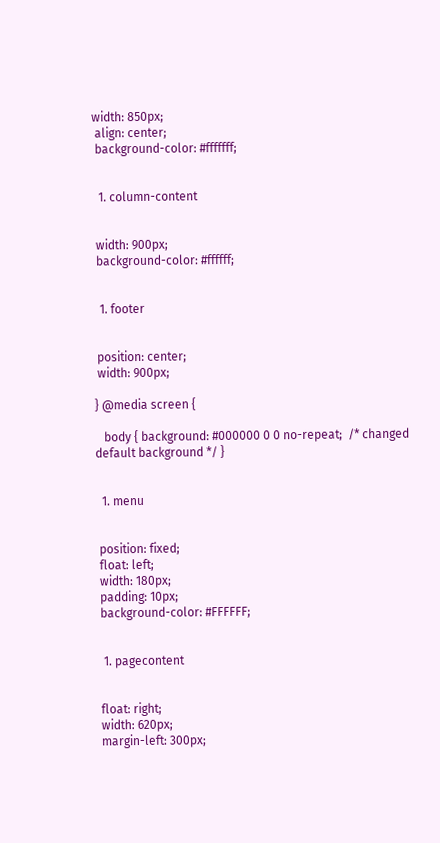width: 850px;
 align: center;
 background-color: #fffffff;


  1. column-content


 width: 900px;
 background-color: #ffffff;


  1. footer


 position: center;
 width: 900px;

} @media screen {

   body { background: #000000 0 0 no-repeat;  /* changed default background */ }


  1. menu


 position: fixed;
 float: left;
 width: 180px;
 padding: 10px;
 background-color: #FFFFFF;


  1. pagecontent


 float: right;
 width: 620px;
 margin-left: 300px;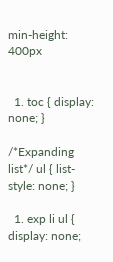min-height: 400px


  1. toc { display: none; }

/*Expanding list*/ ul { list-style: none; }

  1. exp li ul { display: none;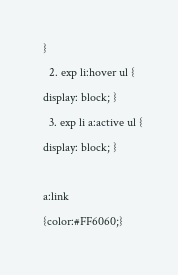}
  2. exp li:hover ul { display: block; }
  3. exp li a:active ul { display: block; }

a:link {color:#FF6060;}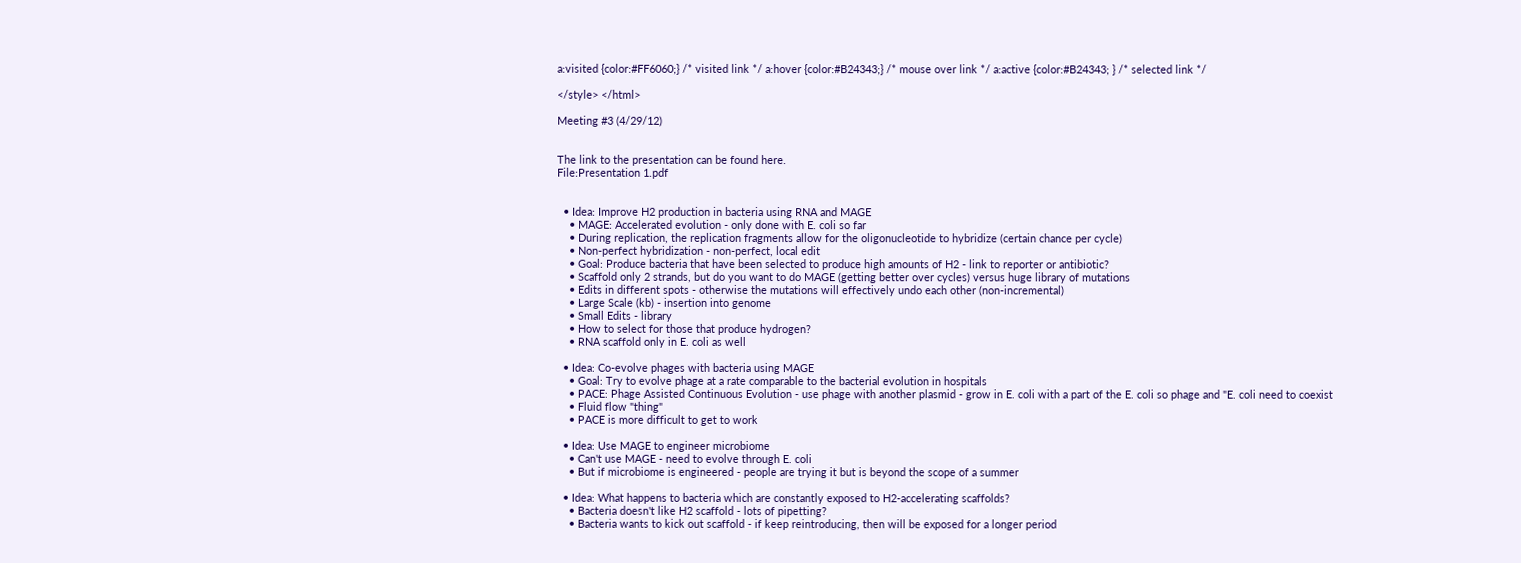a:visited {color:#FF6060;} /* visited link */ a:hover {color:#B24343;} /* mouse over link */ a:active {color:#B24343; } /* selected link */

</style> </html>

Meeting #3 (4/29/12)


The link to the presentation can be found here.
File:Presentation 1.pdf


  • Idea: Improve H2 production in bacteria using RNA and MAGE
    • MAGE: Accelerated evolution - only done with E. coli so far
    • During replication, the replication fragments allow for the oligonucleotide to hybridize (certain chance per cycle)
    • Non-perfect hybridization - non-perfect, local edit
    • Goal: Produce bacteria that have been selected to produce high amounts of H2 - link to reporter or antibiotic?
    • Scaffold only 2 strands, but do you want to do MAGE (getting better over cycles) versus huge library of mutations
    • Edits in different spots - otherwise the mutations will effectively undo each other (non-incremental)
    • Large Scale (kb) - insertion into genome
    • Small Edits - library
    • How to select for those that produce hydrogen?
    • RNA scaffold only in E. coli as well

  • Idea: Co-evolve phages with bacteria using MAGE
    • Goal: Try to evolve phage at a rate comparable to the bacterial evolution in hospitals
    • PACE: Phage Assisted Continuous Evolution - use phage with another plasmid - grow in E. coli with a part of the E. coli so phage and "E. coli need to coexist
    • Fluid flow "thing"
    • PACE is more difficult to get to work

  • Idea: Use MAGE to engineer microbiome
    • Can't use MAGE - need to evolve through E. coli
    • But if microbiome is engineered - people are trying it but is beyond the scope of a summer

  • Idea: What happens to bacteria which are constantly exposed to H2-accelerating scaffolds?
    • Bacteria doesn't like H2 scaffold - lots of pipetting?
    • Bacteria wants to kick out scaffold - if keep reintroducing, then will be exposed for a longer period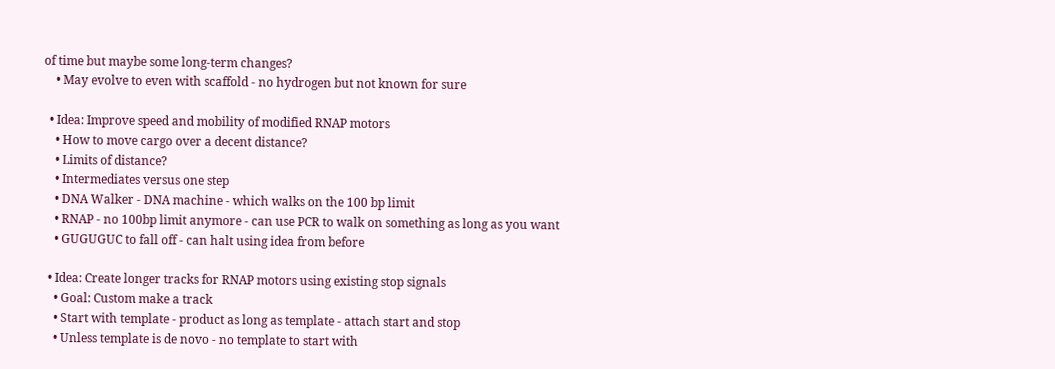of time but maybe some long-term changes?
    • May evolve to even with scaffold - no hydrogen but not known for sure

  • Idea: Improve speed and mobility of modified RNAP motors
    • How to move cargo over a decent distance?
    • Limits of distance?
    • Intermediates versus one step
    • DNA Walker - DNA machine - which walks on the 100 bp limit
    • RNAP - no 100bp limit anymore - can use PCR to walk on something as long as you want
    • GUGUGUC to fall off - can halt using idea from before

  • Idea: Create longer tracks for RNAP motors using existing stop signals
    • Goal: Custom make a track
    • Start with template - product as long as template - attach start and stop
    • Unless template is de novo - no template to start with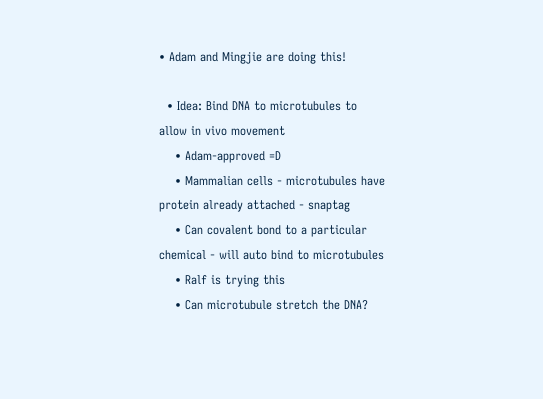• Adam and Mingjie are doing this!

  • Idea: Bind DNA to microtubules to allow in vivo movement
    • Adam-approved =D
    • Mammalian cells - microtubules have protein already attached - snaptag
    • Can covalent bond to a particular chemical - will auto bind to microtubules
    • Ralf is trying this
    • Can microtubule stretch the DNA?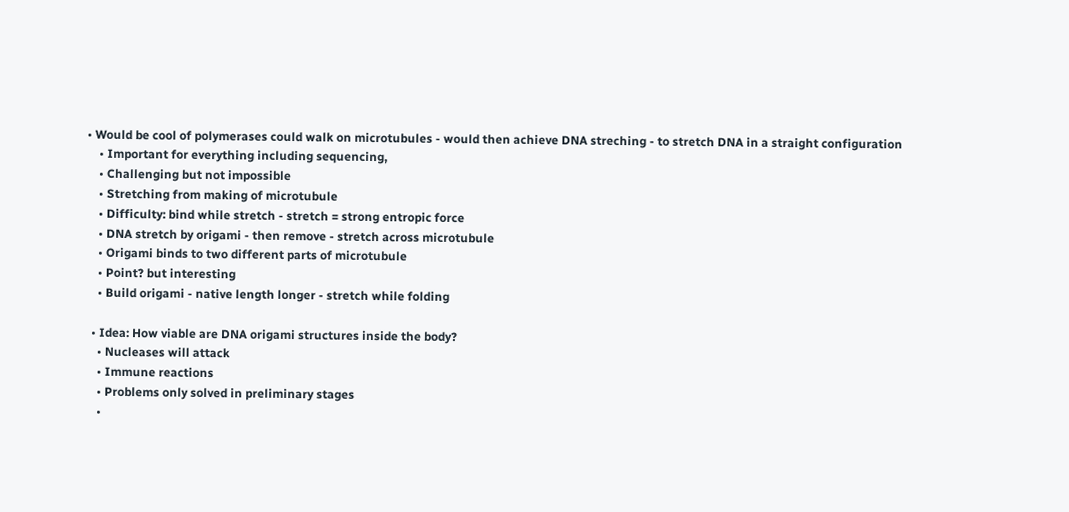• Would be cool of polymerases could walk on microtubules - would then achieve DNA streching - to stretch DNA in a straight configuration
    • Important for everything including sequencing,
    • Challenging but not impossible
    • Stretching from making of microtubule
    • Difficulty: bind while stretch - stretch = strong entropic force
    • DNA stretch by origami - then remove - stretch across microtubule
    • Origami binds to two different parts of microtubule
    • Point? but interesting
    • Build origami - native length longer - stretch while folding

  • Idea: How viable are DNA origami structures inside the body?
    • Nucleases will attack
    • Immune reactions
    • Problems only solved in preliminary stages
    •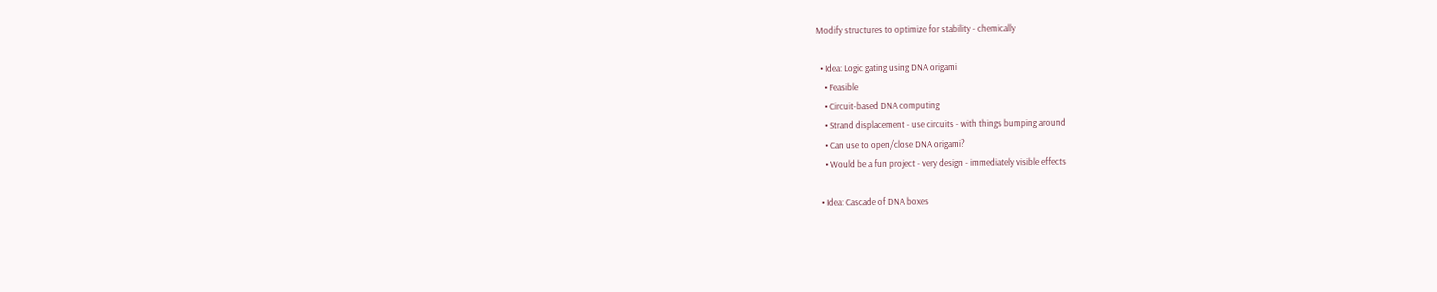Modify structures to optimize for stability - chemically

  • Idea: Logic gating using DNA origami
    • Feasible
    • Circuit-based DNA computing
    • Strand displacement - use circuits - with things bumping around
    • Can use to open/close DNA origami?
    • Would be a fun project - very design - immediately visible effects

  • Idea: Cascade of DNA boxes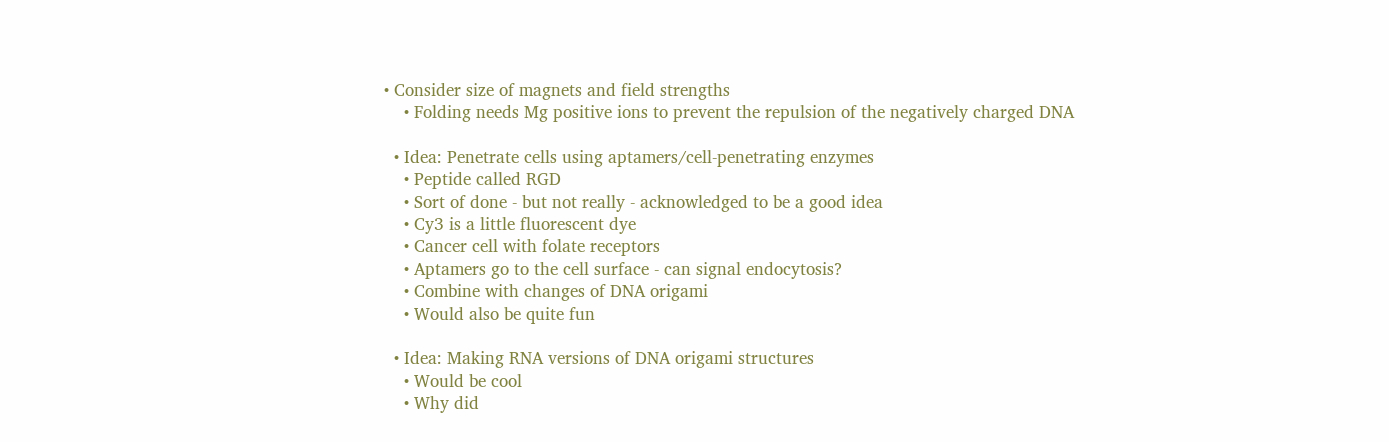• Consider size of magnets and field strengths
    • Folding needs Mg positive ions to prevent the repulsion of the negatively charged DNA

  • Idea: Penetrate cells using aptamers/cell-penetrating enzymes
    • Peptide called RGD
    • Sort of done - but not really - acknowledged to be a good idea
    • Cy3 is a little fluorescent dye
    • Cancer cell with folate receptors
    • Aptamers go to the cell surface - can signal endocytosis?
    • Combine with changes of DNA origami
    • Would also be quite fun

  • Idea: Making RNA versions of DNA origami structures
    • Would be cool
    • Why did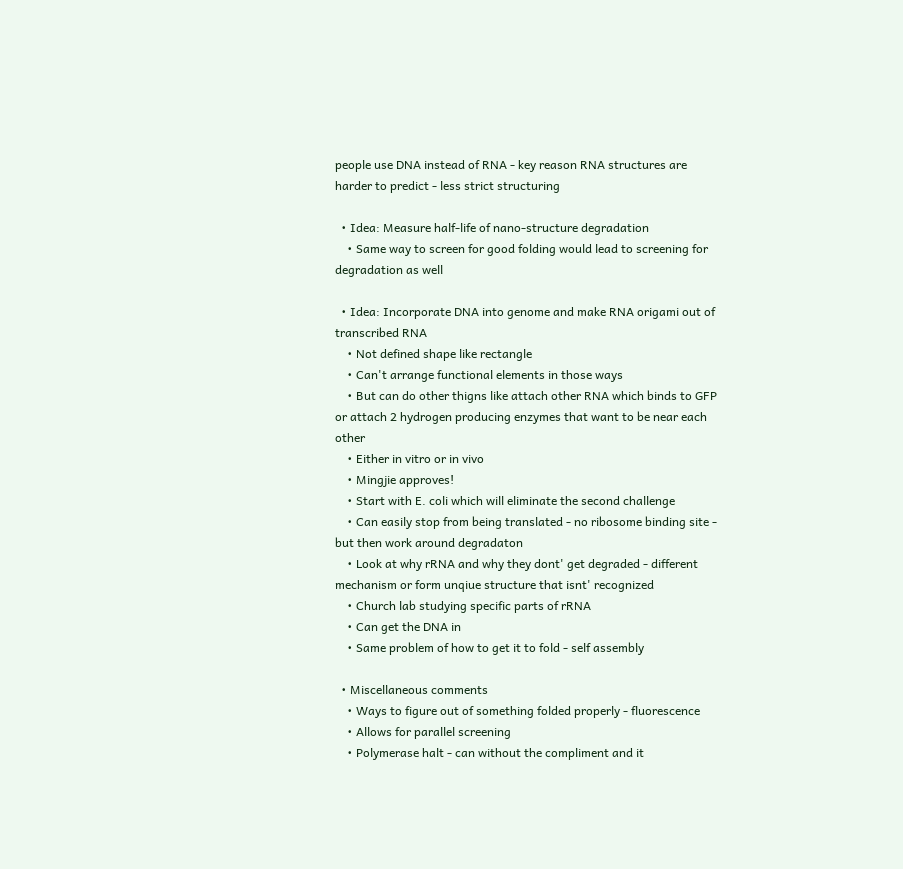people use DNA instead of RNA - key reason RNA structures are harder to predict - less strict structuring

  • Idea: Measure half-life of nano-structure degradation
    • Same way to screen for good folding would lead to screening for degradation as well

  • Idea: Incorporate DNA into genome and make RNA origami out of transcribed RNA
    • Not defined shape like rectangle
    • Can't arrange functional elements in those ways
    • But can do other thigns like attach other RNA which binds to GFP or attach 2 hydrogen producing enzymes that want to be near each other
    • Either in vitro or in vivo
    • Mingjie approves!
    • Start with E. coli which will eliminate the second challenge
    • Can easily stop from being translated - no ribosome binding site - but then work around degradaton
    • Look at why rRNA and why they dont' get degraded - different mechanism or form unqiue structure that isnt' recognized
    • Church lab studying specific parts of rRNA
    • Can get the DNA in
    • Same problem of how to get it to fold - self assembly

  • Miscellaneous comments
    • Ways to figure out of something folded properly - fluorescence
    • Allows for parallel screening
    • Polymerase halt - can without the compliment and it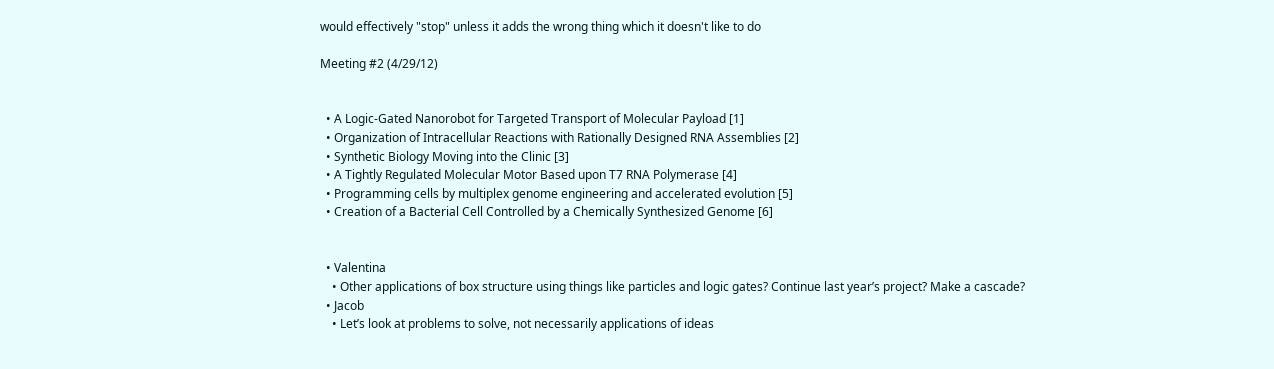would effectively "stop" unless it adds the wrong thing which it doesn't like to do

Meeting #2 (4/29/12)


  • A Logic-Gated Nanorobot for Targeted Transport of Molecular Payload [1]
  • Organization of Intracellular Reactions with Rationally Designed RNA Assemblies [2]
  • Synthetic Biology Moving into the Clinic [3]
  • A Tightly Regulated Molecular Motor Based upon T7 RNA Polymerase [4]
  • Programming cells by multiplex genome engineering and accelerated evolution [5]
  • Creation of a Bacterial Cell Controlled by a Chemically Synthesized Genome [6]


  • Valentina
    • Other applications of box structure using things like particles and logic gates? Continue last year’s project? Make a cascade?
  • Jacob
    • Let’s look at problems to solve, not necessarily applications of ideas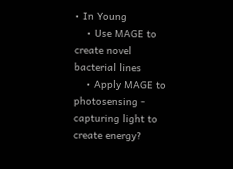• In Young
    • Use MAGE to create novel bacterial lines
    • Apply MAGE to photosensing - capturing light to create energy?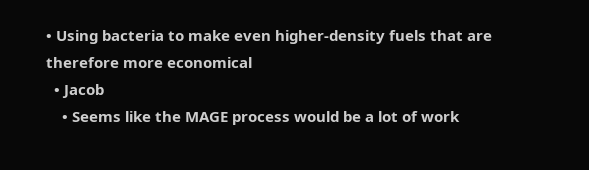• Using bacteria to make even higher-density fuels that are therefore more economical
  • Jacob
    • Seems like the MAGE process would be a lot of work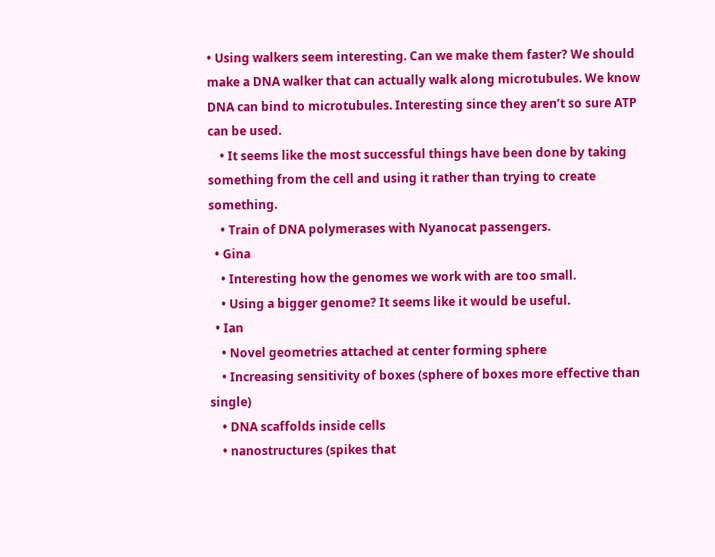• Using walkers seem interesting. Can we make them faster? We should make a DNA walker that can actually walk along microtubules. We know DNA can bind to microtubules. Interesting since they aren’t so sure ATP can be used.
    • It seems like the most successful things have been done by taking something from the cell and using it rather than trying to create something.
    • Train of DNA polymerases with Nyanocat passengers.
  • Gina
    • Interesting how the genomes we work with are too small.
    • Using a bigger genome? It seems like it would be useful.
  • Ian
    • Novel geometries attached at center forming sphere
    • Increasing sensitivity of boxes (sphere of boxes more effective than single)
    • DNA scaffolds inside cells
    • nanostructures (spikes that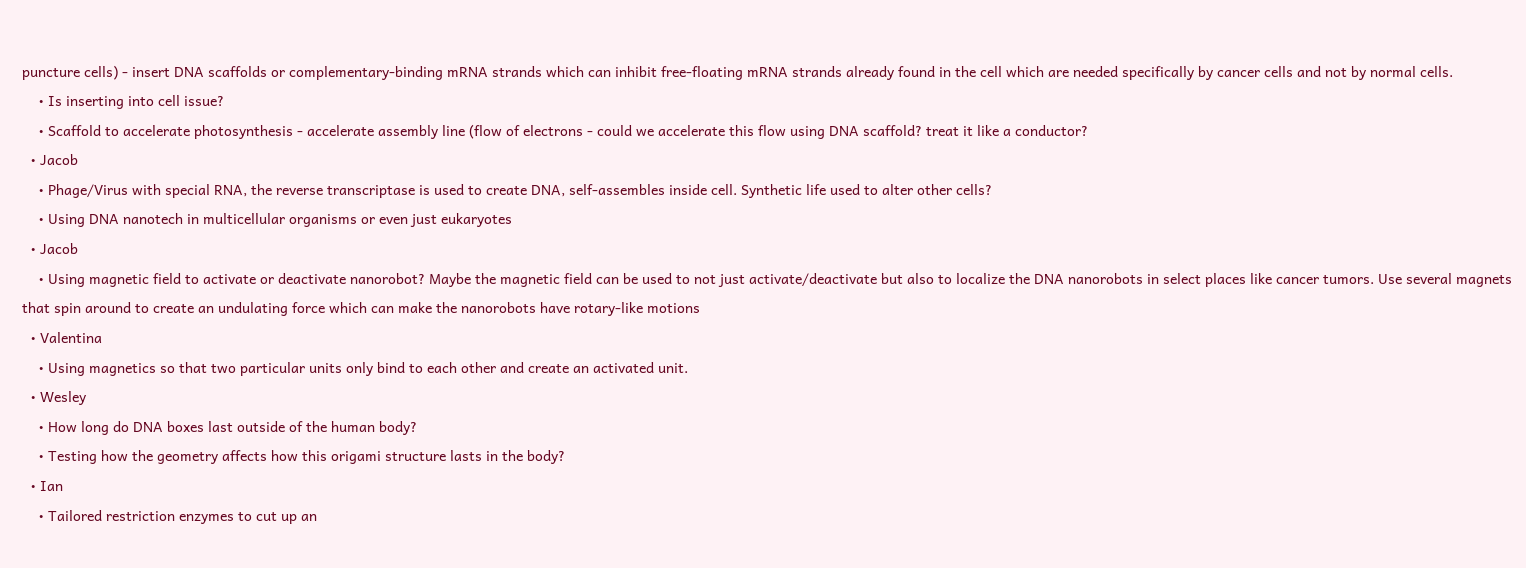puncture cells) - insert DNA scaffolds or complementary-binding mRNA strands which can inhibit free-floating mRNA strands already found in the cell which are needed specifically by cancer cells and not by normal cells.
    • Is inserting into cell issue?
    • Scaffold to accelerate photosynthesis - accelerate assembly line (flow of electrons - could we accelerate this flow using DNA scaffold? treat it like a conductor?
  • Jacob
    • Phage/Virus with special RNA, the reverse transcriptase is used to create DNA, self-assembles inside cell. Synthetic life used to alter other cells?
    • Using DNA nanotech in multicellular organisms or even just eukaryotes
  • Jacob
    • Using magnetic field to activate or deactivate nanorobot? Maybe the magnetic field can be used to not just activate/deactivate but also to localize the DNA nanorobots in select places like cancer tumors. Use several magnets that spin around to create an undulating force which can make the nanorobots have rotary-like motions
  • Valentina
    • Using magnetics so that two particular units only bind to each other and create an activated unit.
  • Wesley
    • How long do DNA boxes last outside of the human body?
    • Testing how the geometry affects how this origami structure lasts in the body?
  • Ian
    • Tailored restriction enzymes to cut up an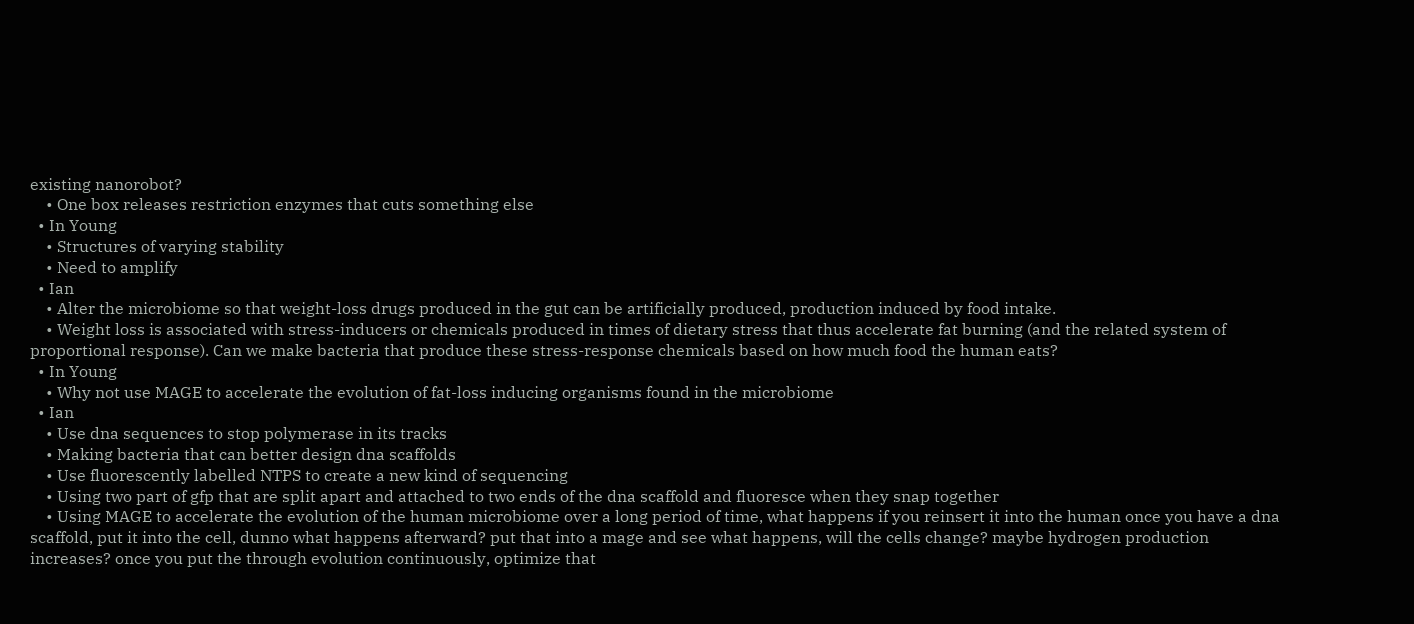existing nanorobot?
    • One box releases restriction enzymes that cuts something else
  • In Young
    • Structures of varying stability
    • Need to amplify
  • Ian
    • Alter the microbiome so that weight-loss drugs produced in the gut can be artificially produced, production induced by food intake.
    • Weight loss is associated with stress-inducers or chemicals produced in times of dietary stress that thus accelerate fat burning (and the related system of proportional response). Can we make bacteria that produce these stress-response chemicals based on how much food the human eats?
  • In Young
    • Why not use MAGE to accelerate the evolution of fat-loss inducing organisms found in the microbiome
  • Ian
    • Use dna sequences to stop polymerase in its tracks
    • Making bacteria that can better design dna scaffolds
    • Use fluorescently labelled NTPS to create a new kind of sequencing
    • Using two part of gfp that are split apart and attached to two ends of the dna scaffold and fluoresce when they snap together
    • Using MAGE to accelerate the evolution of the human microbiome over a long period of time, what happens if you reinsert it into the human once you have a dna scaffold, put it into the cell, dunno what happens afterward? put that into a mage and see what happens, will the cells change? maybe hydrogen production increases? once you put the through evolution continuously, optimize that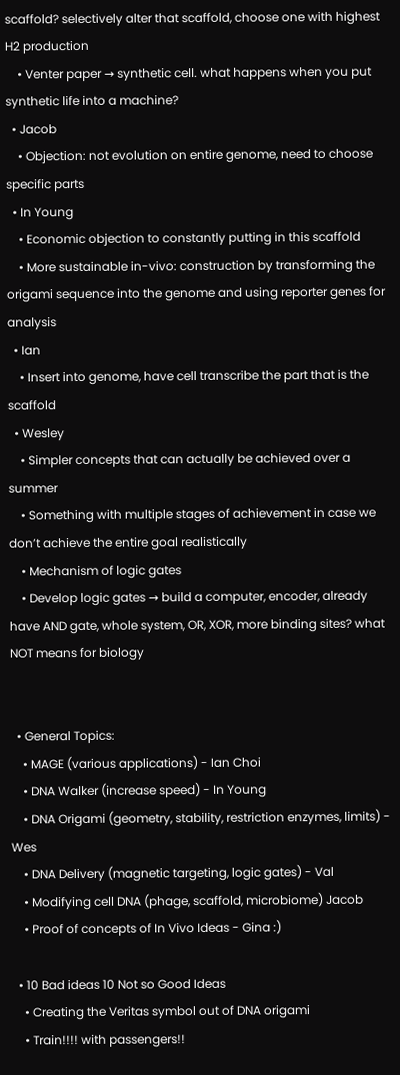scaffold? selectively alter that scaffold, choose one with highest H2 production
    • Venter paper → synthetic cell. what happens when you put synthetic life into a machine?
  • Jacob
    • Objection: not evolution on entire genome, need to choose specific parts
  • In Young
    • Economic objection to constantly putting in this scaffold
    • More sustainable in-vivo: construction by transforming the origami sequence into the genome and using reporter genes for analysis
  • Ian
    • Insert into genome, have cell transcribe the part that is the scaffold
  • Wesley
    • Simpler concepts that can actually be achieved over a summer
    • Something with multiple stages of achievement in case we don’t achieve the entire goal realistically
    • Mechanism of logic gates
    • Develop logic gates → build a computer, encoder, already have AND gate, whole system, OR, XOR, more binding sites? what NOT means for biology


  • General Topics:
    • MAGE (various applications) - Ian Choi
    • DNA Walker (increase speed) - In Young
    • DNA Origami (geometry, stability, restriction enzymes, limits) - Wes
    • DNA Delivery (magnetic targeting, logic gates) - Val
    • Modifying cell DNA (phage, scaffold, microbiome) Jacob
    • Proof of concepts of In Vivo Ideas - Gina :)

  • 10 Bad ideas 10 Not so Good Ideas
    • Creating the Veritas symbol out of DNA origami
    • Train!!!! with passengers!!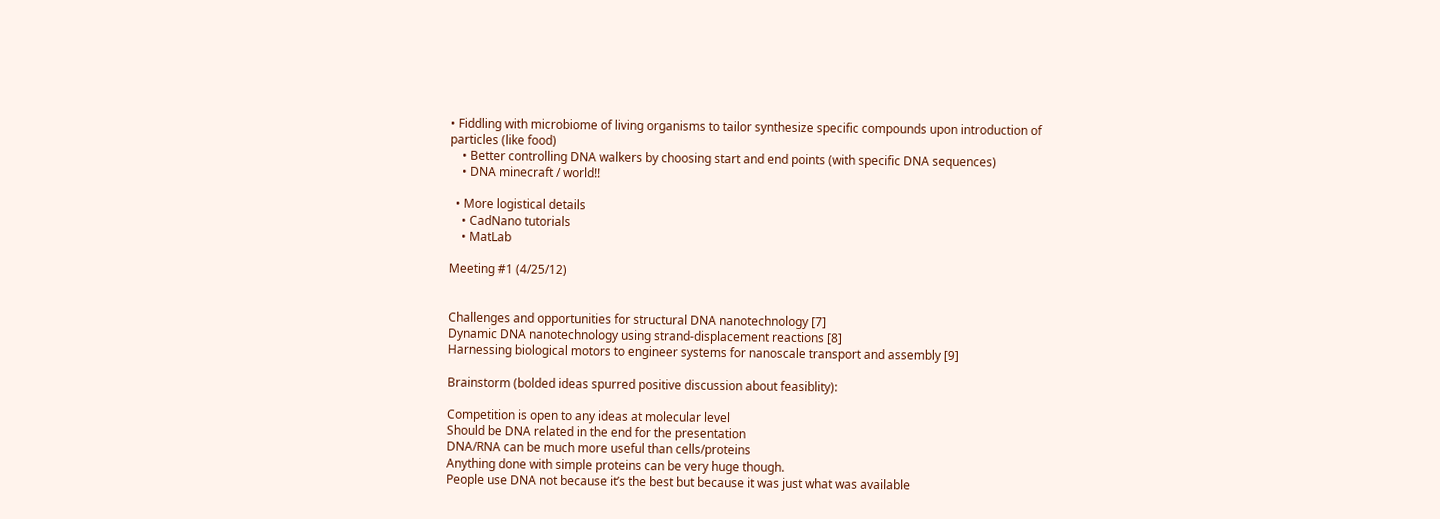• Fiddling with microbiome of living organisms to tailor synthesize specific compounds upon introduction of particles (like food)
    • Better controlling DNA walkers by choosing start and end points (with specific DNA sequences)
    • DNA minecraft / world!!

  • More logistical details
    • CadNano tutorials
    • MatLab

Meeting #1 (4/25/12)


Challenges and opportunities for structural DNA nanotechnology [7]
Dynamic DNA nanotechnology using strand-displacement reactions [8]
Harnessing biological motors to engineer systems for nanoscale transport and assembly [9]

Brainstorm (bolded ideas spurred positive discussion about feasiblity):

Competition is open to any ideas at molecular level
Should be DNA related in the end for the presentation
DNA/RNA can be much more useful than cells/proteins
Anything done with simple proteins can be very huge though.
People use DNA not because it’s the best but because it was just what was available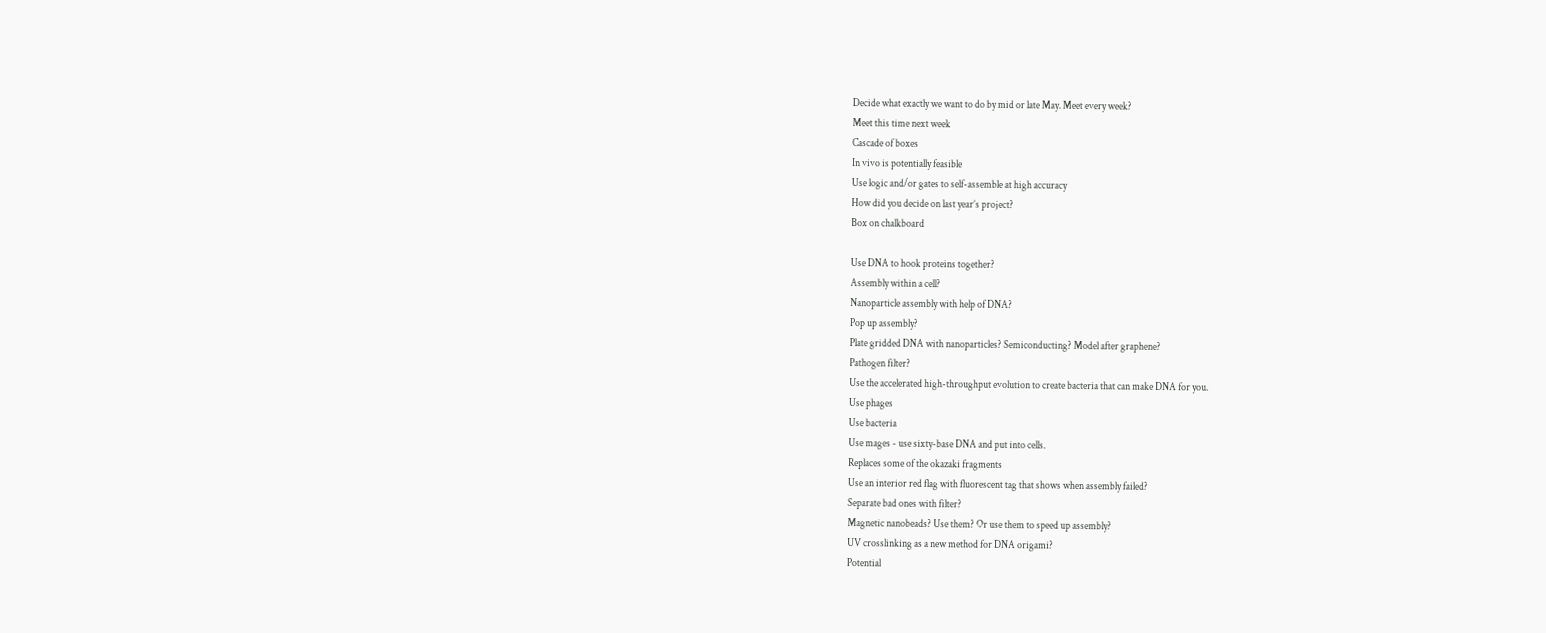Decide what exactly we want to do by mid or late May. Meet every week?
Meet this time next week
Cascade of boxes
In vivo is potentially feasible
Use logic and/or gates to self-assemble at high accuracy
How did you decide on last year’s project?
Box on chalkboard

Use DNA to hook proteins together?
Assembly within a cell?
Nanoparticle assembly with help of DNA?
Pop up assembly?
Plate gridded DNA with nanoparticles? Semiconducting? Model after graphene?
Pathogen filter?
Use the accelerated high-throughput evolution to create bacteria that can make DNA for you.
Use phages
Use bacteria
Use mages - use sixty-base DNA and put into cells.
Replaces some of the okazaki fragments
Use an interior red flag with fluorescent tag that shows when assembly failed?
Separate bad ones with filter?
Magnetic nanobeads? Use them? Or use them to speed up assembly?
UV crosslinking as a new method for DNA origami?
Potential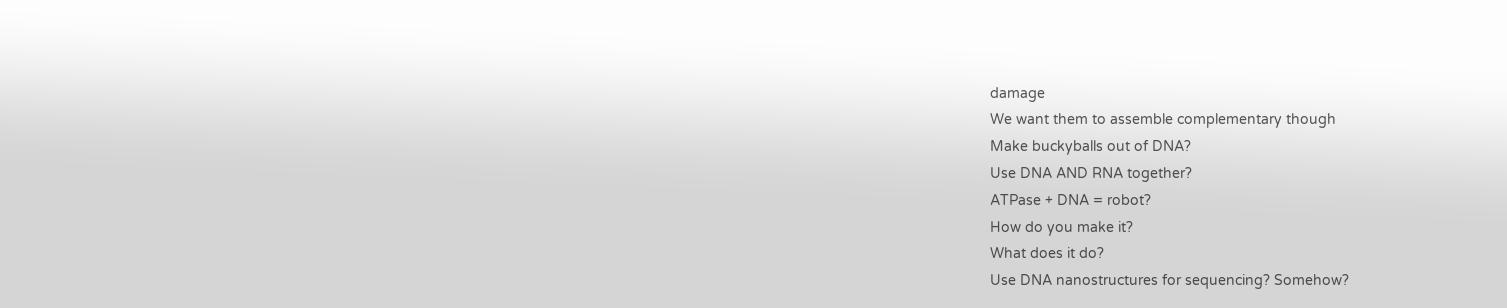damage
We want them to assemble complementary though
Make buckyballs out of DNA?
Use DNA AND RNA together?
ATPase + DNA = robot?
How do you make it?
What does it do?
Use DNA nanostructures for sequencing? Somehow?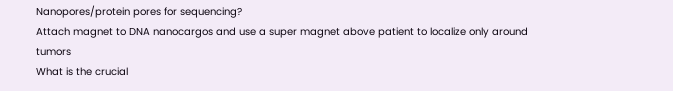Nanopores/protein pores for sequencing?
Attach magnet to DNA nanocargos and use a super magnet above patient to localize only around tumors
What is the crucial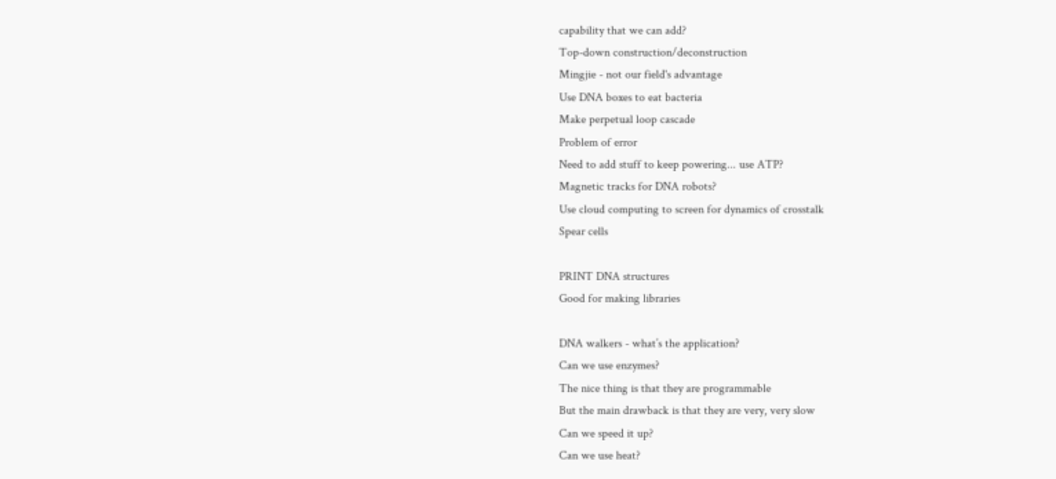capability that we can add?
Top-down construction/deconstruction
Mingjie - not our field's advantage
Use DNA boxes to eat bacteria
Make perpetual loop cascade
Problem of error
Need to add stuff to keep powering... use ATP?
Magnetic tracks for DNA robots?
Use cloud computing to screen for dynamics of crosstalk
Spear cells

PRINT DNA structures
Good for making libraries

DNA walkers - what’s the application?
Can we use enzymes?
The nice thing is that they are programmable
But the main drawback is that they are very, very slow
Can we speed it up?
Can we use heat?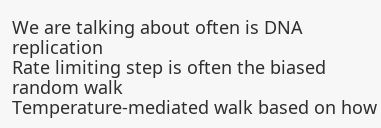We are talking about often is DNA replication
Rate limiting step is often the biased random walk
Temperature-mediated walk based on how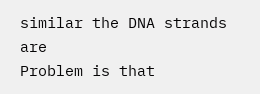similar the DNA strands are
Problem is that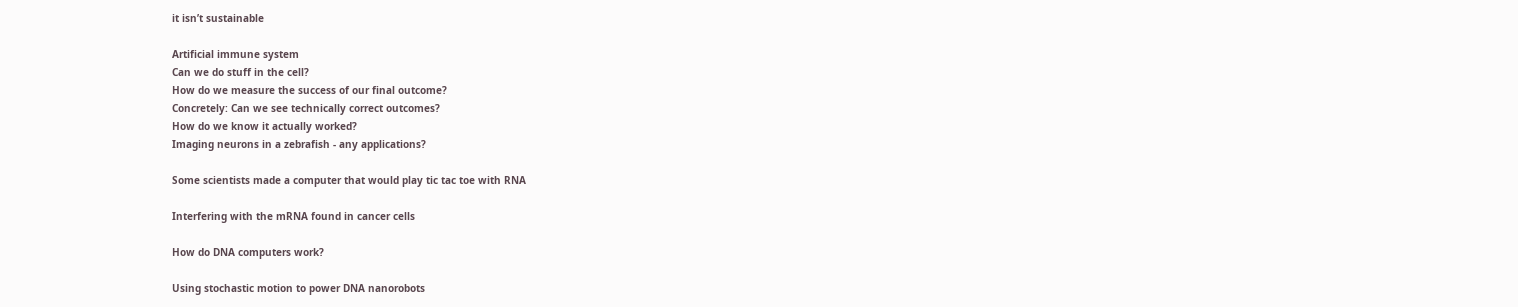it isn’t sustainable

Artificial immune system
Can we do stuff in the cell?
How do we measure the success of our final outcome?
Concretely: Can we see technically correct outcomes?
How do we know it actually worked?
Imaging neurons in a zebrafish - any applications?

Some scientists made a computer that would play tic tac toe with RNA

Interfering with the mRNA found in cancer cells

How do DNA computers work?

Using stochastic motion to power DNA nanorobots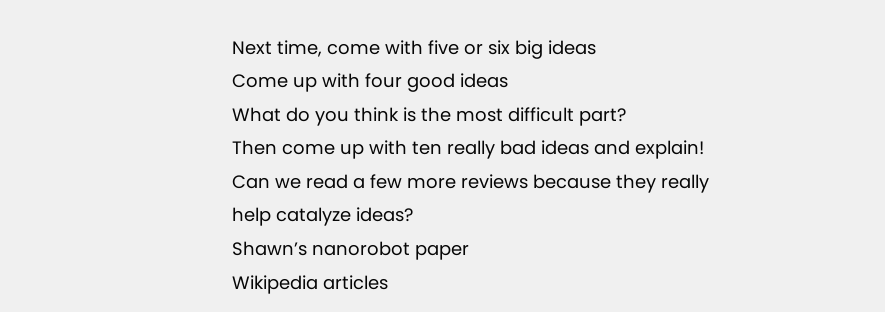Next time, come with five or six big ideas
Come up with four good ideas
What do you think is the most difficult part?
Then come up with ten really bad ideas and explain!
Can we read a few more reviews because they really help catalyze ideas?
Shawn’s nanorobot paper
Wikipedia articles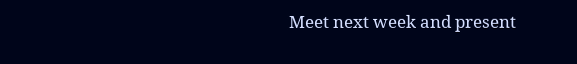Meet next week and present